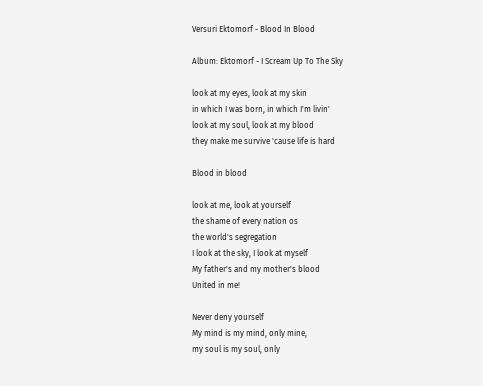Versuri Ektomorf - Blood In Blood

Album: Ektomorf - I Scream Up To The Sky

look at my eyes, look at my skin
in which I was born, in which I'm livin'
look at my soul, look at my blood
they make me survive 'cause life is hard

Blood in blood

look at me, look at yourself
the shame of every nation os
the world's segregation
I look at the sky, I look at myself
My father's and my mother's blood
United in me!

Never deny yourself
My mind is my mind, only mine,
my soul is my soul, only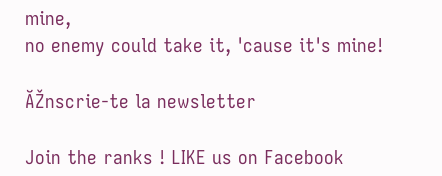mine,
no enemy could take it, 'cause it's mine!

ĂŽnscrie-te la newsletter

Join the ranks ! LIKE us on Facebook